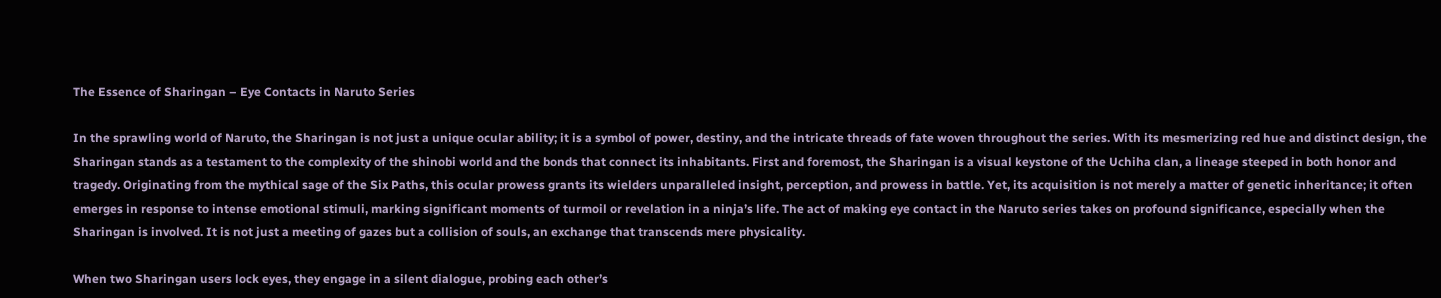The Essence of Sharingan – Eye Contacts in Naruto Series

In the sprawling world of Naruto, the Sharingan is not just a unique ocular ability; it is a symbol of power, destiny, and the intricate threads of fate woven throughout the series. With its mesmerizing red hue and distinct design, the Sharingan stands as a testament to the complexity of the shinobi world and the bonds that connect its inhabitants. First and foremost, the Sharingan is a visual keystone of the Uchiha clan, a lineage steeped in both honor and tragedy. Originating from the mythical sage of the Six Paths, this ocular prowess grants its wielders unparalleled insight, perception, and prowess in battle. Yet, its acquisition is not merely a matter of genetic inheritance; it often emerges in response to intense emotional stimuli, marking significant moments of turmoil or revelation in a ninja’s life. The act of making eye contact in the Naruto series takes on profound significance, especially when the Sharingan is involved. It is not just a meeting of gazes but a collision of souls, an exchange that transcends mere physicality.

When two Sharingan users lock eyes, they engage in a silent dialogue, probing each other’s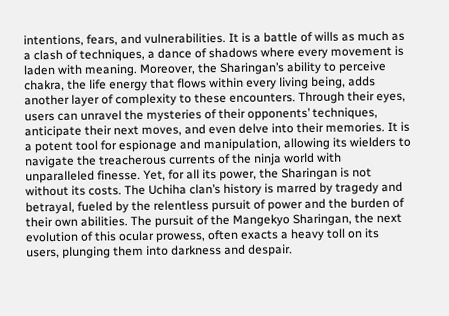intentions, fears, and vulnerabilities. It is a battle of wills as much as a clash of techniques, a dance of shadows where every movement is laden with meaning. Moreover, the Sharingan’s ability to perceive chakra, the life energy that flows within every living being, adds another layer of complexity to these encounters. Through their eyes, users can unravel the mysteries of their opponents’ techniques, anticipate their next moves, and even delve into their memories. It is a potent tool for espionage and manipulation, allowing its wielders to navigate the treacherous currents of the ninja world with unparalleled finesse. Yet, for all its power, the Sharingan is not without its costs. The Uchiha clan’s history is marred by tragedy and betrayal, fueled by the relentless pursuit of power and the burden of their own abilities. The pursuit of the Mangekyo Sharingan, the next evolution of this ocular prowess, often exacts a heavy toll on its users, plunging them into darkness and despair.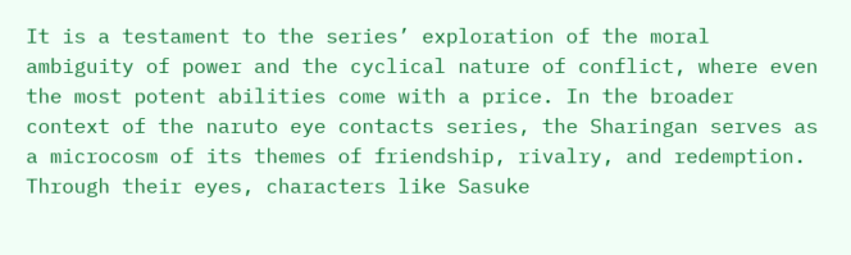It is a testament to the series’ exploration of the moral ambiguity of power and the cyclical nature of conflict, where even the most potent abilities come with a price. In the broader context of the naruto eye contacts series, the Sharingan serves as a microcosm of its themes of friendship, rivalry, and redemption. Through their eyes, characters like Sasuke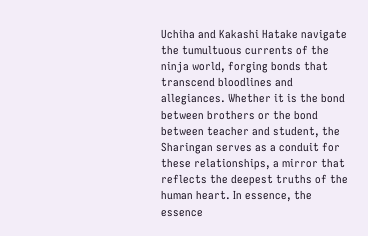Uchiha and Kakashi Hatake navigate the tumultuous currents of the ninja world, forging bonds that transcend bloodlines and allegiances. Whether it is the bond between brothers or the bond between teacher and student, the Sharingan serves as a conduit for these relationships, a mirror that reflects the deepest truths of the human heart. In essence, the essence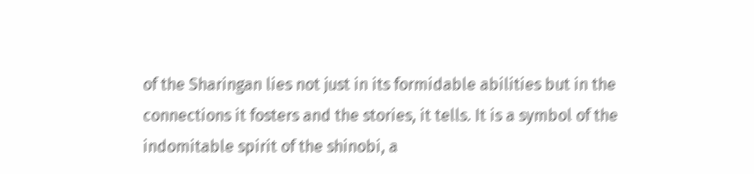of the Sharingan lies not just in its formidable abilities but in the connections it fosters and the stories, it tells. It is a symbol of the indomitable spirit of the shinobi, a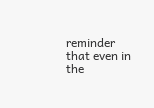reminder that even in the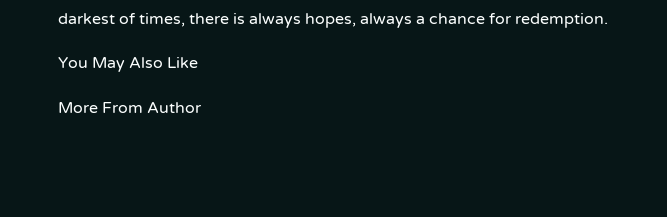darkest of times, there is always hopes, always a chance for redemption.

You May Also Like

More From Author